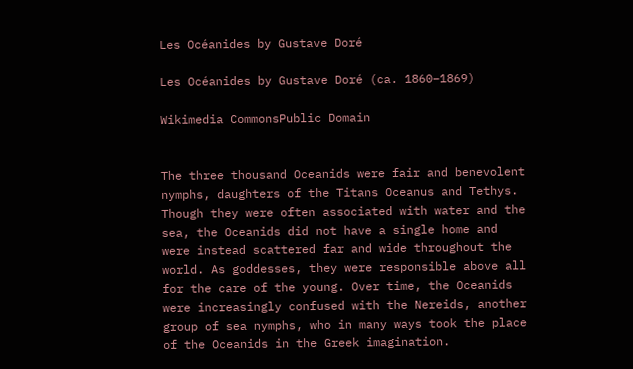Les Océanides by Gustave Doré

Les Océanides by Gustave Doré (ca. 1860–1869)

Wikimedia CommonsPublic Domain


The three thousand Oceanids were fair and benevolent nymphs, daughters of the Titans Oceanus and Tethys. Though they were often associated with water and the sea, the Oceanids did not have a single home and were instead scattered far and wide throughout the world. As goddesses, they were responsible above all for the care of the young. Over time, the Oceanids were increasingly confused with the Nereids, another group of sea nymphs, who in many ways took the place of the Oceanids in the Greek imagination.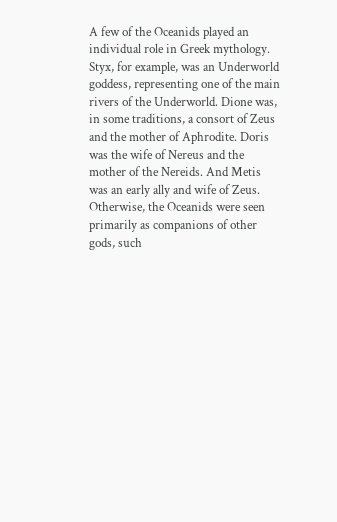A few of the Oceanids played an individual role in Greek mythology. Styx, for example, was an Underworld goddess, representing one of the main rivers of the Underworld. Dione was, in some traditions, a consort of Zeus and the mother of Aphrodite. Doris was the wife of Nereus and the mother of the Nereids. And Metis was an early ally and wife of Zeus. Otherwise, the Oceanids were seen primarily as companions of other gods, such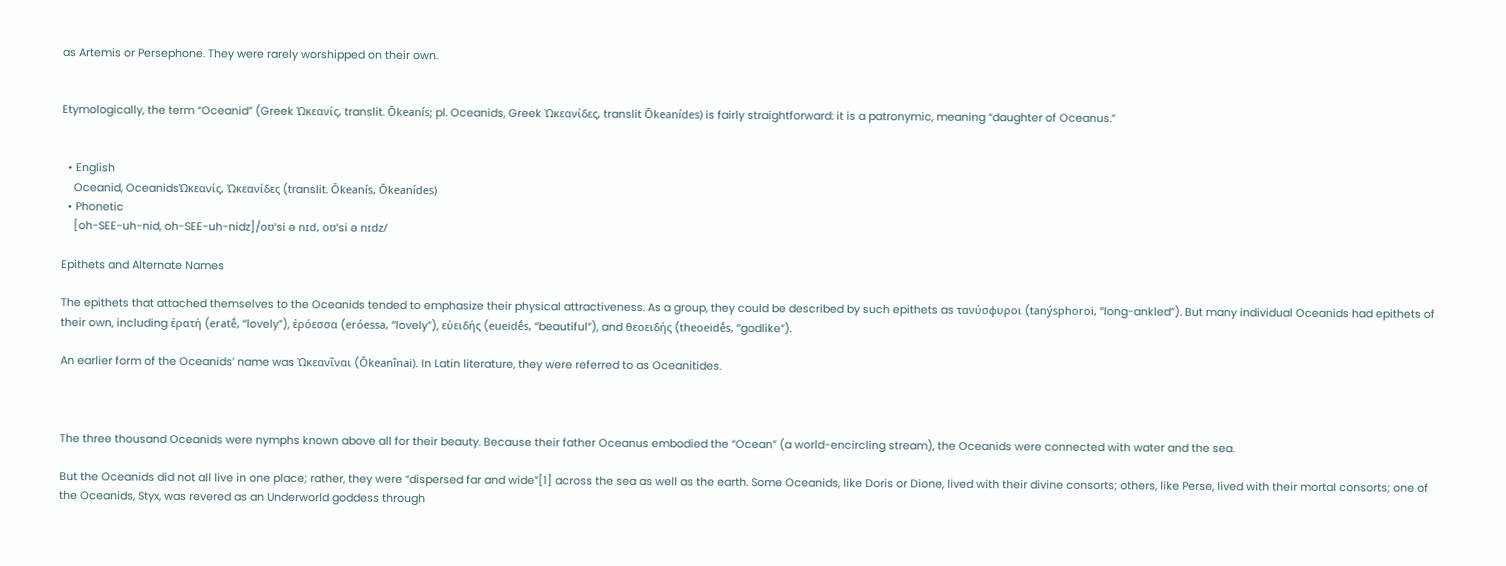as Artemis or Persephone. They were rarely worshipped on their own.


Etymologically, the term “Oceanid” (Greek Ὠκεανίς, translit. Ōkeanís; pl. Oceanids, Greek Ὠκεανίδες, translit Ōkeanídes) is fairly straightforward: it is a patronymic, meaning “daughter of Oceanus.”


  • English
    Oceanid, OceanidsὨκεανίς, Ὠκεανίδες (translit. Ōkeanís, Ōkeanídes)
  • Phonetic
    [oh-SEE-uh-nid, oh-SEE-uh-nidz]/oʊˈsi ə nɪd, oʊˈsi ə nɪdz/

Epithets and Alternate Names

The epithets that attached themselves to the Oceanids tended to emphasize their physical attractiveness. As a group, they could be described by such epithets as τανύσφυροι (tanýsphoroi, “long-ankled”). But many individual Oceanids had epithets of their own, including ἐρατή (eratḗ, “lovely”), ἐρόεσσα (eróessa, “lovely”), εὐειδής (eueidḗs, “beautiful”), and θεοειδής (theoeidḗs, “godlike”).

An earlier form of the Oceanids’ name was Ὠκεανῖναι (Ōkeanînai). In Latin literature, they were referred to as Oceanitides.



The three thousand Oceanids were nymphs known above all for their beauty. Because their father Oceanus embodied the “Ocean” (a world-encircling stream), the Oceanids were connected with water and the sea.

But the Oceanids did not all live in one place; rather, they were “dispersed far and wide”[1] across the sea as well as the earth. Some Oceanids, like Doris or Dione, lived with their divine consorts; others, like Perse, lived with their mortal consorts; one of the Oceanids, Styx, was revered as an Underworld goddess through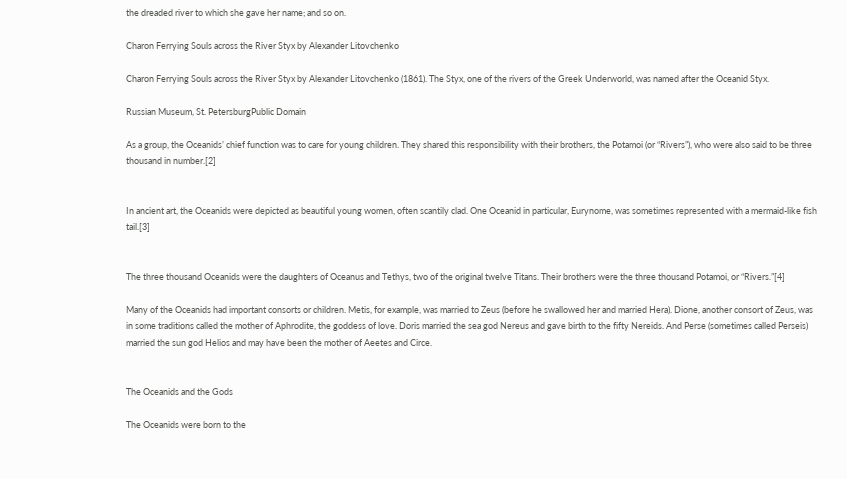the dreaded river to which she gave her name; and so on.

Charon Ferrying Souls across the River Styx by Alexander Litovchenko

Charon Ferrying Souls across the River Styx by Alexander Litovchenko (1861). The Styx, one of the rivers of the Greek Underworld, was named after the Oceanid Styx.

Russian Museum, St. PetersburgPublic Domain

As a group, the Oceanids’ chief function was to care for young children. They shared this responsibility with their brothers, the Potamoi (or “Rivers”), who were also said to be three thousand in number.[2]


In ancient art, the Oceanids were depicted as beautiful young women, often scantily clad. One Oceanid in particular, Eurynome, was sometimes represented with a mermaid-like fish tail.[3]


The three thousand Oceanids were the daughters of Oceanus and Tethys, two of the original twelve Titans. Their brothers were the three thousand Potamoi, or “Rivers.”[4]

Many of the Oceanids had important consorts or children. Metis, for example, was married to Zeus (before he swallowed her and married Hera). Dione, another consort of Zeus, was in some traditions called the mother of Aphrodite, the goddess of love. Doris married the sea god Nereus and gave birth to the fifty Nereids. And Perse (sometimes called Perseis) married the sun god Helios and may have been the mother of Aeetes and Circe.


The Oceanids and the Gods

The Oceanids were born to the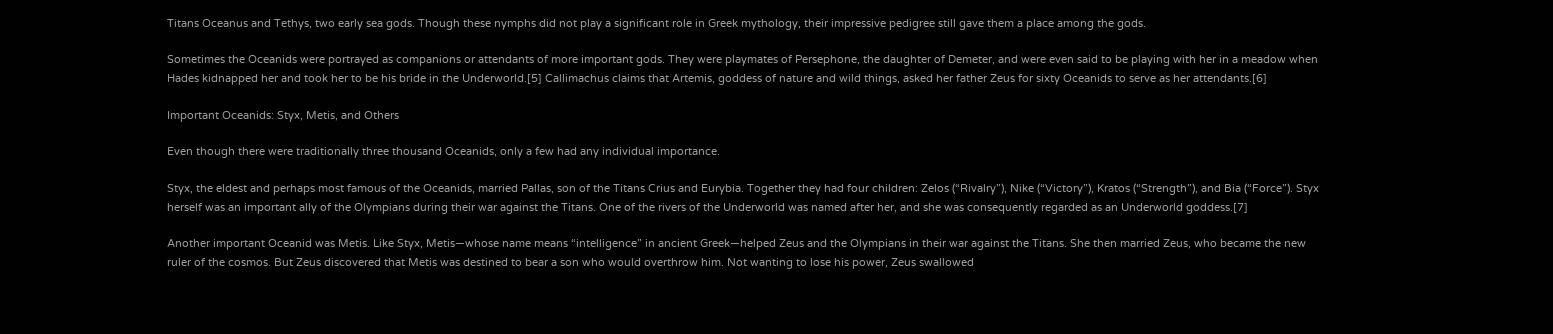Titans Oceanus and Tethys, two early sea gods. Though these nymphs did not play a significant role in Greek mythology, their impressive pedigree still gave them a place among the gods.

Sometimes the Oceanids were portrayed as companions or attendants of more important gods. They were playmates of Persephone, the daughter of Demeter, and were even said to be playing with her in a meadow when Hades kidnapped her and took her to be his bride in the Underworld.[5] Callimachus claims that Artemis, goddess of nature and wild things, asked her father Zeus for sixty Oceanids to serve as her attendants.[6]

Important Oceanids: Styx, Metis, and Others

Even though there were traditionally three thousand Oceanids, only a few had any individual importance.

Styx, the eldest and perhaps most famous of the Oceanids, married Pallas, son of the Titans Crius and Eurybia. Together they had four children: Zelos (“Rivalry”), Nike (“Victory”), Kratos (“Strength”), and Bia (“Force”). Styx herself was an important ally of the Olympians during their war against the Titans. One of the rivers of the Underworld was named after her, and she was consequently regarded as an Underworld goddess.[7]

Another important Oceanid was Metis. Like Styx, Metis—whose name means “intelligence” in ancient Greek—helped Zeus and the Olympians in their war against the Titans. She then married Zeus, who became the new ruler of the cosmos. But Zeus discovered that Metis was destined to bear a son who would overthrow him. Not wanting to lose his power, Zeus swallowed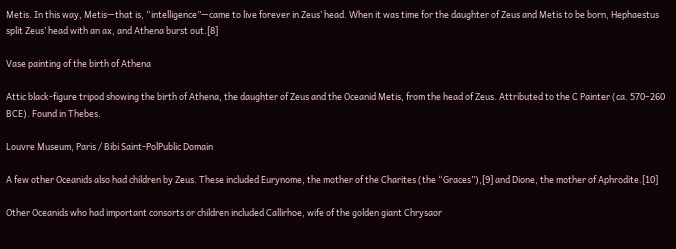Metis. In this way, Metis—that is, “intelligence”—came to live forever in Zeus’ head. When it was time for the daughter of Zeus and Metis to be born, Hephaestus split Zeus’ head with an ax, and Athena burst out.[8]

Vase painting of the birth of Athena

Attic black-figure tripod showing the birth of Athena, the daughter of Zeus and the Oceanid Metis, from the head of Zeus. Attributed to the C Painter (ca. 570–260 BCE). Found in Thebes.

Louvre Museum, Paris / Bibi Saint-PolPublic Domain

A few other Oceanids also had children by Zeus. These included Eurynome, the mother of the Charites (the “Graces”),[9] and Dione, the mother of Aphrodite.[10]

Other Oceanids who had important consorts or children included Callirhoe, wife of the golden giant Chrysaor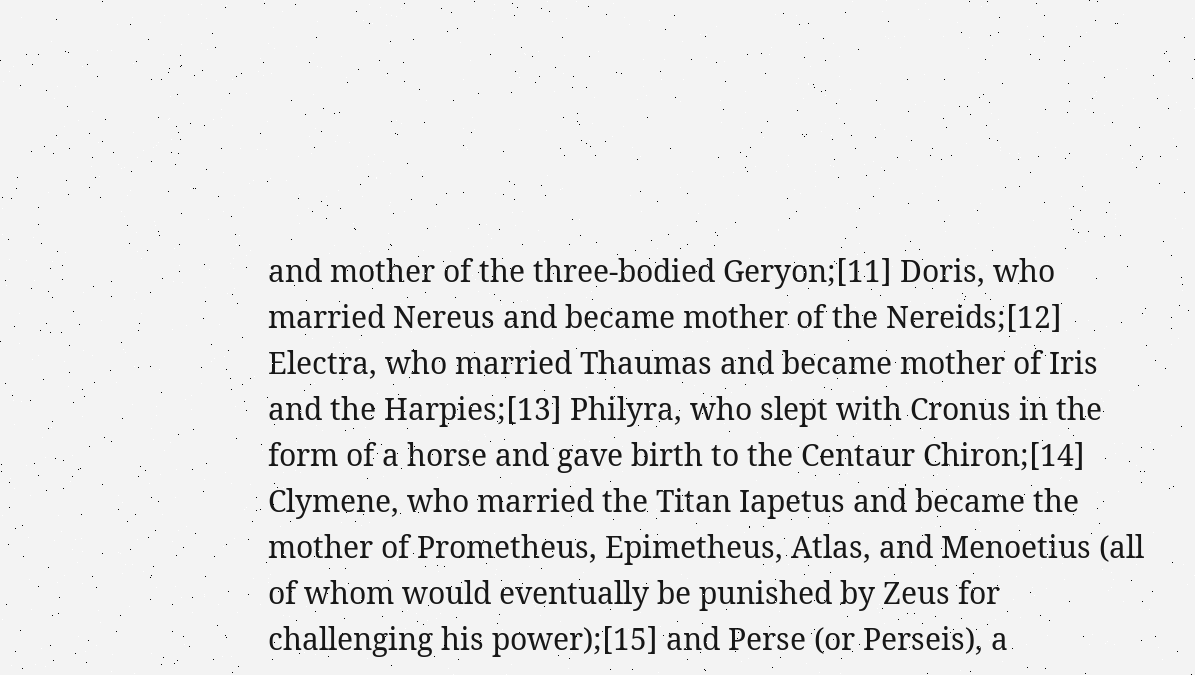and mother of the three-bodied Geryon;[11] Doris, who married Nereus and became mother of the Nereids;[12] Electra, who married Thaumas and became mother of Iris and the Harpies;[13] Philyra, who slept with Cronus in the form of a horse and gave birth to the Centaur Chiron;[14] Clymene, who married the Titan Iapetus and became the mother of Prometheus, Epimetheus, Atlas, and Menoetius (all of whom would eventually be punished by Zeus for challenging his power);[15] and Perse (or Perseis), a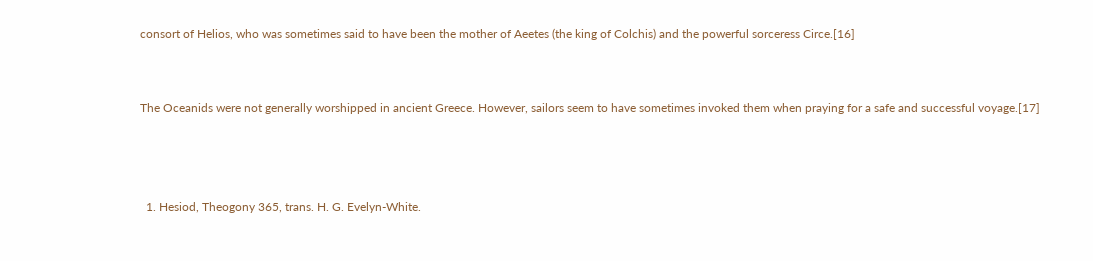consort of Helios, who was sometimes said to have been the mother of Aeetes (the king of Colchis) and the powerful sorceress Circe.[16]


The Oceanids were not generally worshipped in ancient Greece. However, sailors seem to have sometimes invoked them when praying for a safe and successful voyage.[17]



  1. Hesiod, Theogony 365, trans. H. G. Evelyn-White.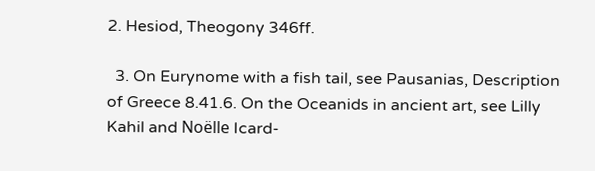2. Hesiod, Theogony 346ff.

  3. On Eurynome with a fish tail, see Pausanias, Description of Greece 8.41.6. On the Oceanids in ancient art, see Lilly Kahil and Noëlle Icard-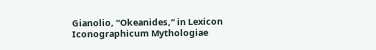Gianolio, “Okeanides,” in Lexicon Iconographicum Mythologiae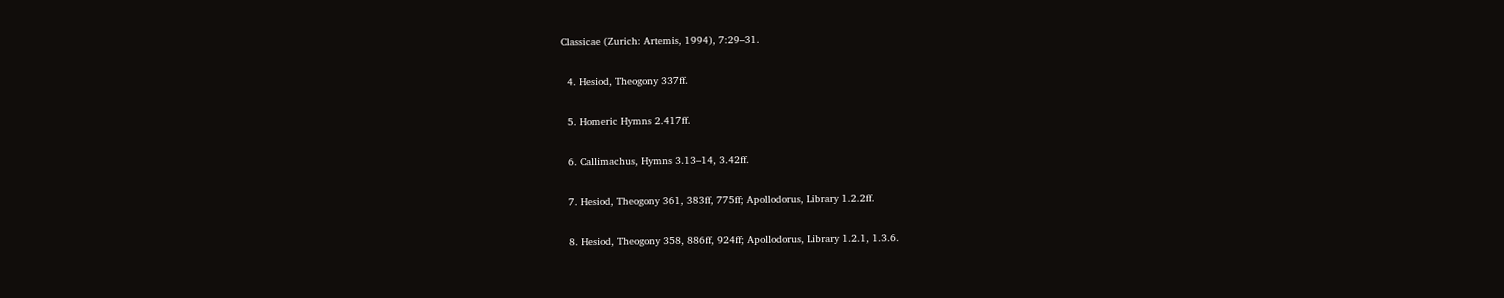Classicae (Zurich: Artemis, 1994), 7:29–31.

  4. Hesiod, Theogony 337ff.

  5. Homeric Hymns 2.417ff.

  6. Callimachus, Hymns 3.13–14, 3.42ff.

  7. Hesiod, Theogony 361, 383ff, 775ff; Apollodorus, Library 1.2.2ff.

  8. Hesiod, Theogony 358, 886ff, 924ff; Apollodorus, Library 1.2.1, 1.3.6.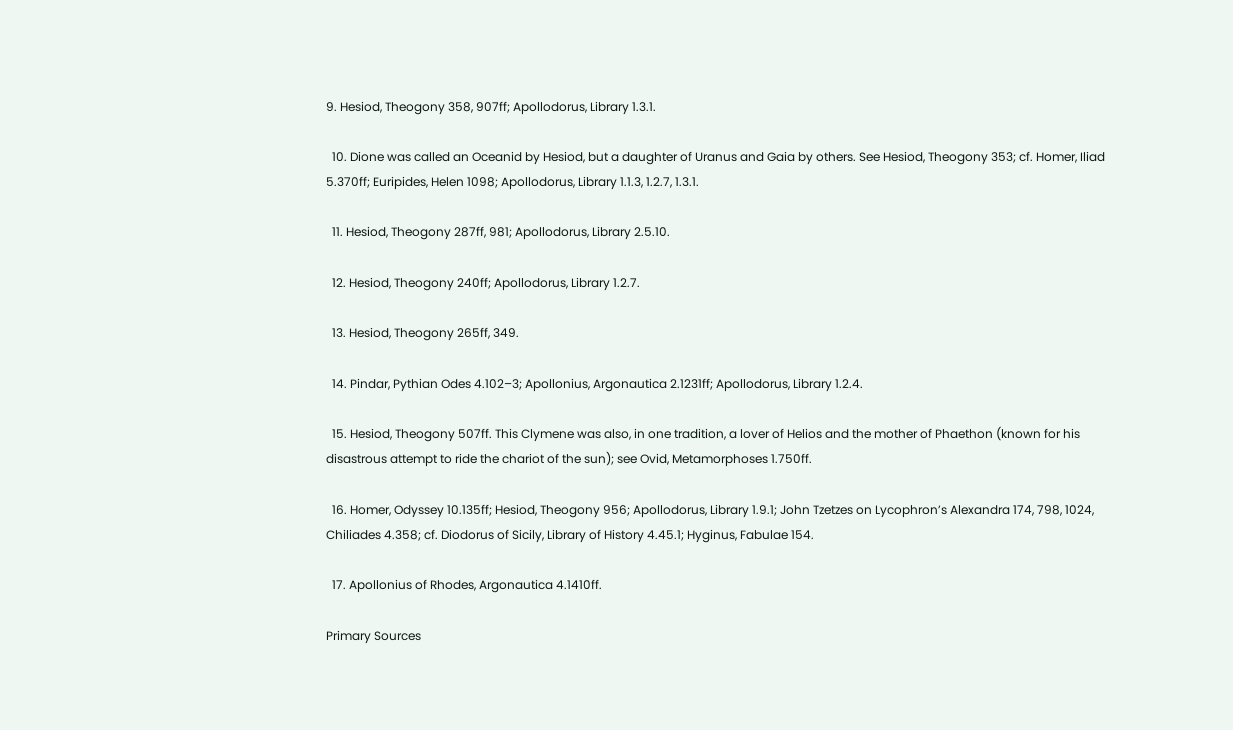9. Hesiod, Theogony 358, 907ff; Apollodorus, Library 1.3.1.

  10. Dione was called an Oceanid by Hesiod, but a daughter of Uranus and Gaia by others. See Hesiod, Theogony 353; cf. Homer, Iliad 5.370ff; Euripides, Helen 1098; Apollodorus, Library 1.1.3, 1.2.7, 1.3.1.

  11. Hesiod, Theogony 287ff, 981; Apollodorus, Library 2.5.10.

  12. Hesiod, Theogony 240ff; Apollodorus, Library 1.2.7.

  13. Hesiod, Theogony 265ff, 349.

  14. Pindar, Pythian Odes 4.102–3; Apollonius, Argonautica 2.1231ff; Apollodorus, Library 1.2.4.

  15. Hesiod, Theogony 507ff. This Clymene was also, in one tradition, a lover of Helios and the mother of Phaethon (known for his disastrous attempt to ride the chariot of the sun); see Ovid, Metamorphoses 1.750ff.

  16. Homer, Odyssey 10.135ff; Hesiod, Theogony 956; Apollodorus, Library 1.9.1; John Tzetzes on Lycophron’s Alexandra 174, 798, 1024, Chiliades 4.358; cf. Diodorus of Sicily, Library of History 4.45.1; Hyginus, Fabulae 154.

  17. Apollonius of Rhodes, Argonautica 4.1410ff.

Primary Sources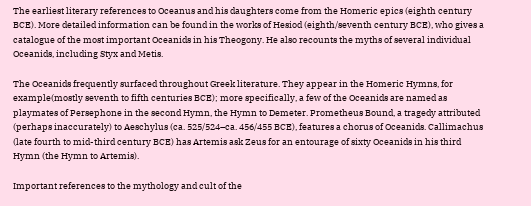The earliest literary references to Oceanus and his daughters come from the Homeric epics (eighth century BCE). More detailed information can be found in the works of Hesiod (eighth/seventh century BCE), who gives a catalogue of the most important Oceanids in his Theogony. He also recounts the myths of several individual Oceanids, including Styx and Metis.

The Oceanids frequently surfaced throughout Greek literature. They appear in the Homeric Hymns, for example(mostly seventh to fifth centuries BCE); more specifically, a few of the Oceanids are named as playmates of Persephone in the second Hymn, the Hymn to Demeter. Prometheus Bound, a tragedy attributed (perhaps inaccurately) to Aeschylus (ca. 525/524–ca. 456/455 BCE), features a chorus of Oceanids. Callimachus (late fourth to mid-third century BCE) has Artemis ask Zeus for an entourage of sixty Oceanids in his third Hymn (the Hymn to Artemis).

Important references to the mythology and cult of the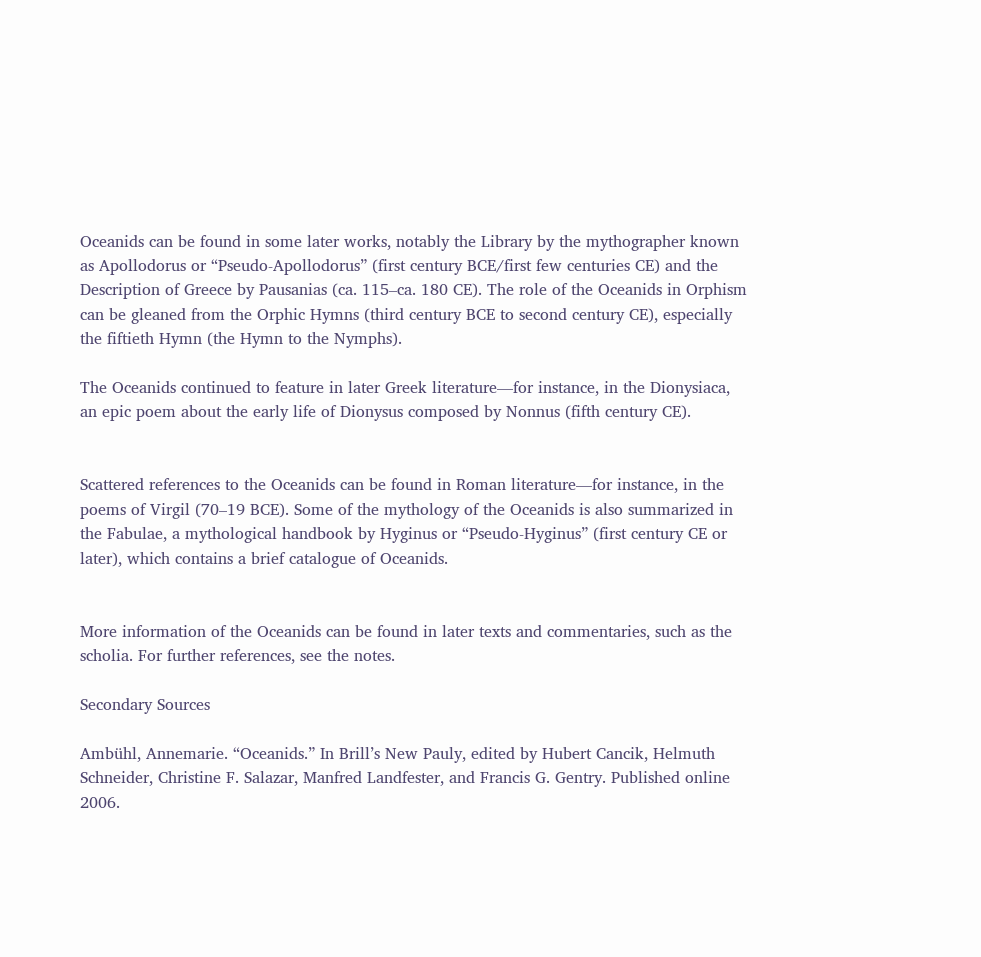Oceanids can be found in some later works, notably the Library by the mythographer known as Apollodorus or “Pseudo-Apollodorus” (first century BCE/first few centuries CE) and the Description of Greece by Pausanias (ca. 115–ca. 180 CE). The role of the Oceanids in Orphism can be gleaned from the Orphic Hymns (third century BCE to second century CE), especially the fiftieth Hymn (the Hymn to the Nymphs).

The Oceanids continued to feature in later Greek literature—for instance, in the Dionysiaca, an epic poem about the early life of Dionysus composed by Nonnus (fifth century CE).


Scattered references to the Oceanids can be found in Roman literature—for instance, in the poems of Virgil (70–19 BCE). Some of the mythology of the Oceanids is also summarized in the Fabulae, a mythological handbook by Hyginus or “Pseudo-Hyginus” (first century CE or later), which contains a brief catalogue of Oceanids.


More information of the Oceanids can be found in later texts and commentaries, such as the scholia. For further references, see the notes.

Secondary Sources

Ambühl, Annemarie. “Oceanids.” In Brill’s New Pauly, edited by Hubert Cancik, Helmuth Schneider, Christine F. Salazar, Manfred Landfester, and Francis G. Gentry. Published online 2006.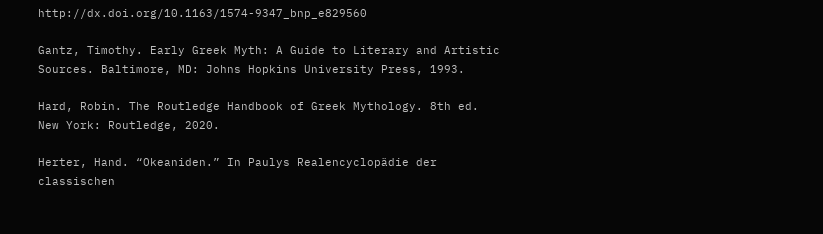http://dx.doi.org/10.1163/1574-9347_bnp_e829560

Gantz, Timothy. Early Greek Myth: A Guide to Literary and Artistic Sources. Baltimore, MD: Johns Hopkins University Press, 1993.

Hard, Robin. The Routledge Handbook of Greek Mythology. 8th ed. New York: Routledge, 2020.

Herter, Hand. “Okeaniden.” In Paulys Realencyclopädie der classischen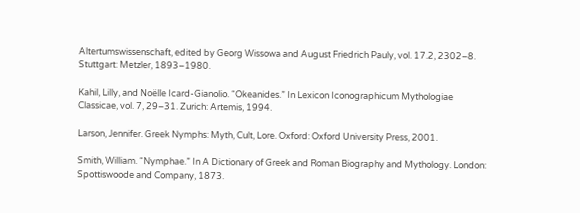Altertumswissenschaft, edited by Georg Wissowa and August Friedrich Pauly, vol. 17.2, 2302–8. Stuttgart: Metzler, 1893–1980.

Kahil, Lilly, and Noëlle Icard-Gianolio. “Okeanides.” In Lexicon Iconographicum Mythologiae Classicae, vol. 7, 29–31. Zurich: Artemis, 1994.

Larson, Jennifer. Greek Nymphs: Myth, Cult, Lore. Oxford: Oxford University Press, 2001.

Smith, William. “Nymphae.” In A Dictionary of Greek and Roman Biography and Mythology. London: Spottiswoode and Company, 1873.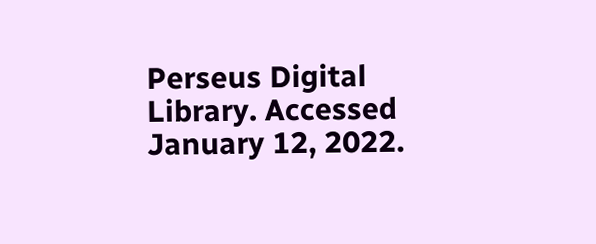Perseus Digital Library. Accessed January 12, 2022.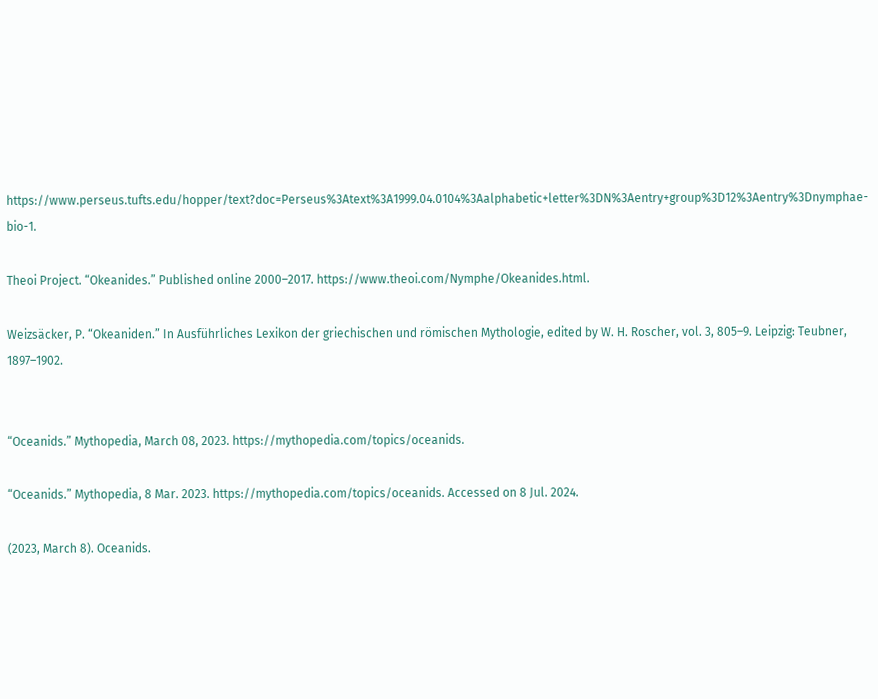https://www.perseus.tufts.edu/hopper/text?doc=Perseus%3Atext%3A1999.04.0104%3Aalphabetic+letter%3DN%3Aentry+group%3D12%3Aentry%3Dnymphae-bio-1.

Theoi Project. “Okeanides.” Published online 2000–2017. https://www.theoi.com/Nymphe/Okeanides.html.

Weizsäcker, P. “Okeaniden.” In Ausführliches Lexikon der griechischen und römischen Mythologie, edited by W. H. Roscher, vol. 3, 805–9. Leipzig: Teubner, 1897–1902.


“Oceanids.” Mythopedia, March 08, 2023. https://mythopedia.com/topics/oceanids.

“Oceanids.” Mythopedia, 8 Mar. 2023. https://mythopedia.com/topics/oceanids. Accessed on 8 Jul. 2024.

(2023, March 8). Oceanids.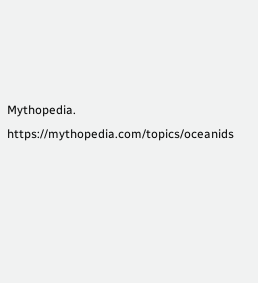Mythopedia. https://mythopedia.com/topics/oceanids